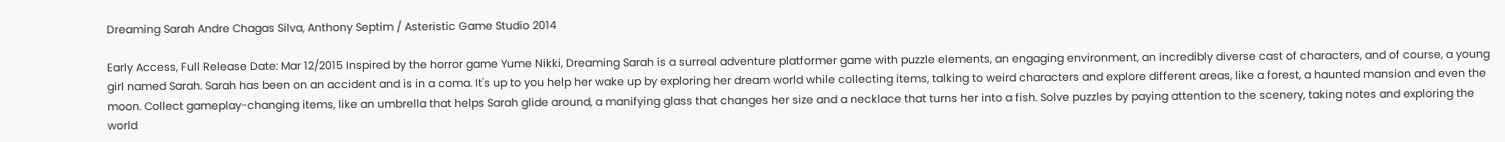Dreaming Sarah Andre Chagas Silva, Anthony Septim / Asteristic Game Studio 2014

Early Access, Full Release Date: Mar 12/2015 Inspired by the horror game Yume Nikki, Dreaming Sarah is a surreal adventure platformer game with puzzle elements, an engaging environment, an incredibly diverse cast of characters, and of course, a young girl named Sarah. Sarah has been on an accident and is in a coma. It's up to you help her wake up by exploring her dream world while collecting items, talking to weird characters and explore different areas, like a forest, a haunted mansion and even the moon. Collect gameplay-changing items, like an umbrella that helps Sarah glide around, a manifying glass that changes her size and a necklace that turns her into a fish. Solve puzzles by paying attention to the scenery, taking notes and exploring the world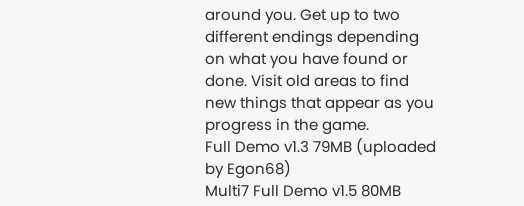around you. Get up to two different endings depending on what you have found or done. Visit old areas to find new things that appear as you progress in the game.
Full Demo v1.3 79MB (uploaded by Egon68)
Multi7 Full Demo v1.5 80MB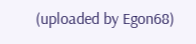(uploaded by Egon68)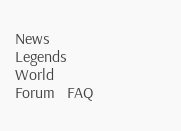News   Legends World   Forum   FAQ